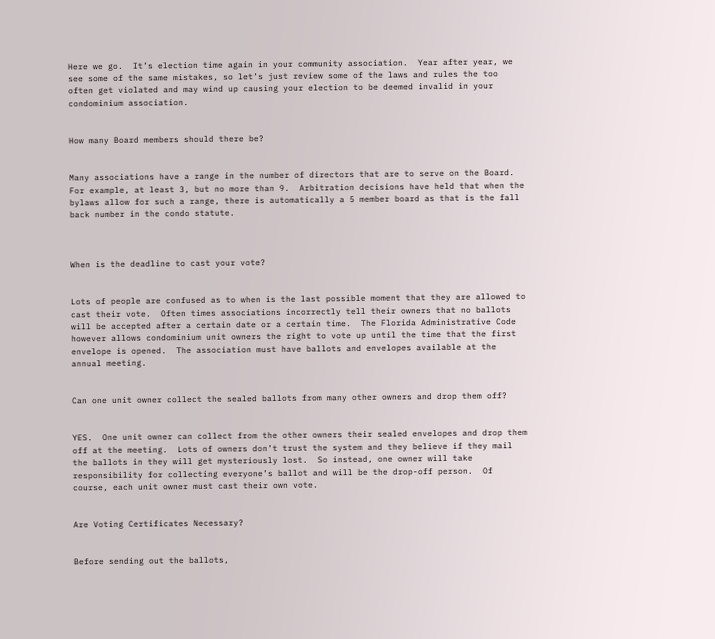Here we go.  It’s election time again in your community association.  Year after year, we see some of the same mistakes, so let’s just review some of the laws and rules the too often get violated and may wind up causing your election to be deemed invalid in your condominium association.


How many Board members should there be?


Many associations have a range in the number of directors that are to serve on the Board.  For example, at least 3, but no more than 9.  Arbitration decisions have held that when the bylaws allow for such a range, there is automatically a 5 member board as that is the fall back number in the condo statute.



When is the deadline to cast your vote?


Lots of people are confused as to when is the last possible moment that they are allowed to cast their vote.  Often times associations incorrectly tell their owners that no ballots will be accepted after a certain date or a certain time.  The Florida Administrative Code however allows condominium unit owners the right to vote up until the time that the first envelope is opened.  The association must have ballots and envelopes available at the annual meeting.


Can one unit owner collect the sealed ballots from many other owners and drop them off?


YES.  One unit owner can collect from the other owners their sealed envelopes and drop them off at the meeting.  Lots of owners don’t trust the system and they believe if they mail the ballots in they will get mysteriously lost.  So instead, one owner will take responsibility for collecting everyone’s ballot and will be the drop-off person.  Of course, each unit owner must cast their own vote.


Are Voting Certificates Necessary?


Before sending out the ballots,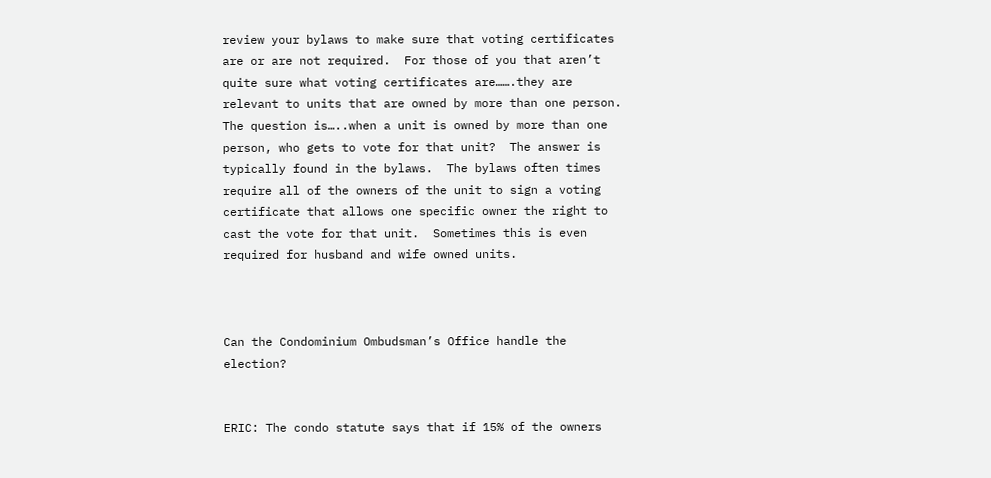review your bylaws to make sure that voting certificates are or are not required.  For those of you that aren’t quite sure what voting certificates are…….they are relevant to units that are owned by more than one person.  The question is…..when a unit is owned by more than one person, who gets to vote for that unit?  The answer is typically found in the bylaws.  The bylaws often times require all of the owners of the unit to sign a voting certificate that allows one specific owner the right to cast the vote for that unit.  Sometimes this is even required for husband and wife owned units.



Can the Condominium Ombudsman’s Office handle the election?


ERIC: The condo statute says that if 15% of the owners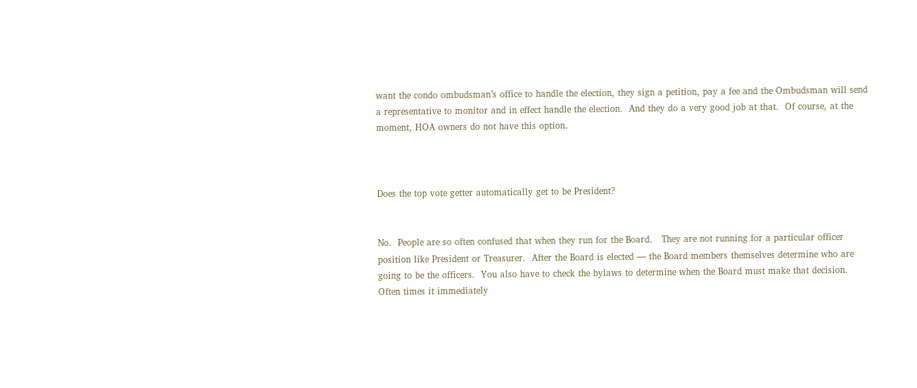want the condo ombudsman’s office to handle the election, they sign a petition, pay a fee and the Ombudsman will send a representative to monitor and in effect handle the election.  And they do a very good job at that.  Of course, at the moment, HOA owners do not have this option.



Does the top vote getter automatically get to be President?


No.  People are so often confused that when they run for the Board.   They are not running for a particular officer position like President or Treasurer.  After the Board is elected — the Board members themselves determine who are going to be the officers.  You also have to check the bylaws to determine when the Board must make that decision.  Often times it immediately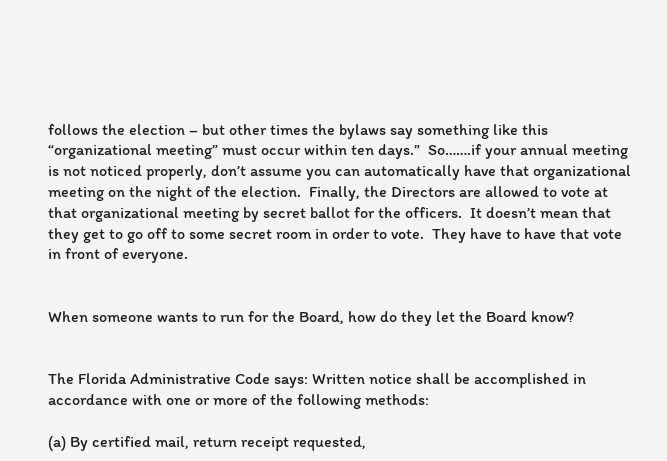follows the election – but other times the bylaws say something like this “organizational meeting” must occur within ten days.”  So…….if your annual meeting is not noticed properly, don’t assume you can automatically have that organizational meeting on the night of the election.  Finally, the Directors are allowed to vote at that organizational meeting by secret ballot for the officers.  It doesn’t mean that they get to go off to some secret room in order to vote.  They have to have that vote in front of everyone.


When someone wants to run for the Board, how do they let the Board know?


The Florida Administrative Code says: Written notice shall be accomplished in accordance with one or more of the following methods:

(a) By certified mail, return receipt requested,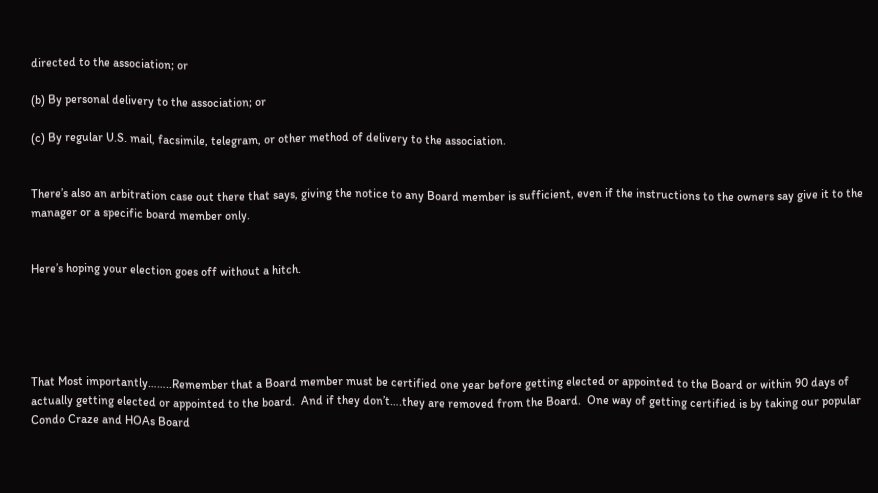directed to the association; or

(b) By personal delivery to the association; or

(c) By regular U.S. mail, facsimile, telegram, or other method of delivery to the association.


There’s also an arbitration case out there that says, giving the notice to any Board member is sufficient, even if the instructions to the owners say give it to the manager or a specific board member only.


Here’s hoping your election goes off without a hitch.





That Most importantly……..Remember that a Board member must be certified one year before getting elected or appointed to the Board or within 90 days of actually getting elected or appointed to the board.  And if they don’t….they are removed from the Board.  One way of getting certified is by taking our popular Condo Craze and HOAs Board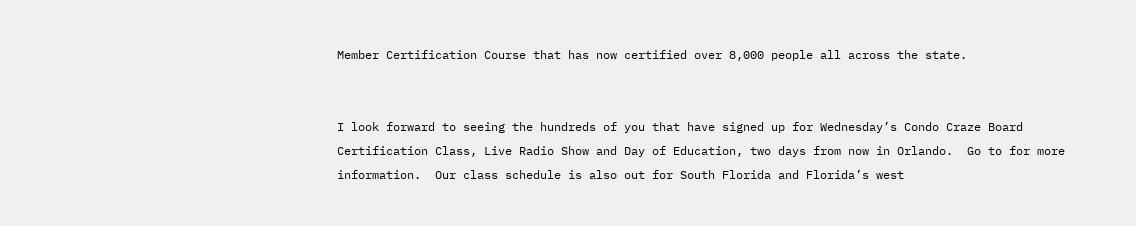Member Certification Course that has now certified over 8,000 people all across the state.


I look forward to seeing the hundreds of you that have signed up for Wednesday’s Condo Craze Board Certification Class, Live Radio Show and Day of Education, two days from now in Orlando.  Go to for more information.  Our class schedule is also out for South Florida and Florida’s west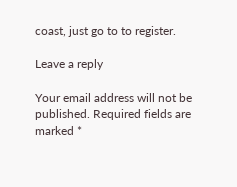coast, just go to to register.

Leave a reply

Your email address will not be published. Required fields are marked *